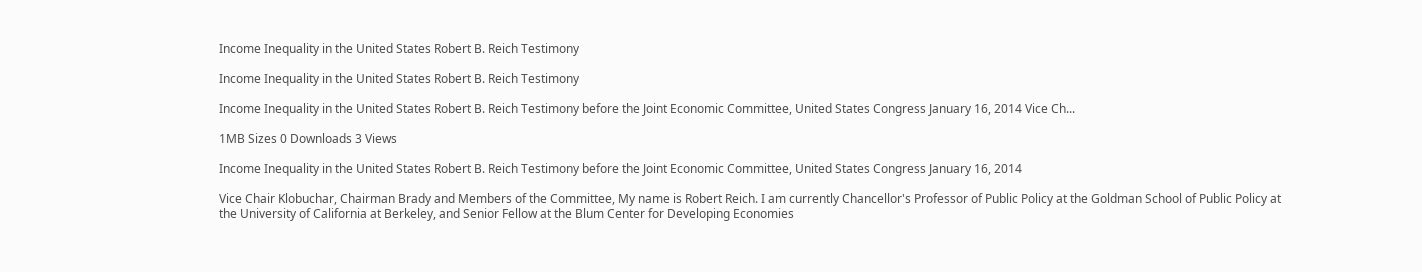Income Inequality in the United States Robert B. Reich Testimony

Income Inequality in the United States Robert B. Reich Testimony

Income Inequality in the United States Robert B. Reich Testimony before the Joint Economic Committee, United States Congress January 16, 2014 Vice Ch...

1MB Sizes 0 Downloads 3 Views

Income Inequality in the United States Robert B. Reich Testimony before the Joint Economic Committee, United States Congress January 16, 2014

Vice Chair Klobuchar, Chairman Brady and Members of the Committee, My name is Robert Reich. I am currently Chancellor's Professor of Public Policy at the Goldman School of Public Policy at the University of California at Berkeley, and Senior Fellow at the Blum Center for Developing Economies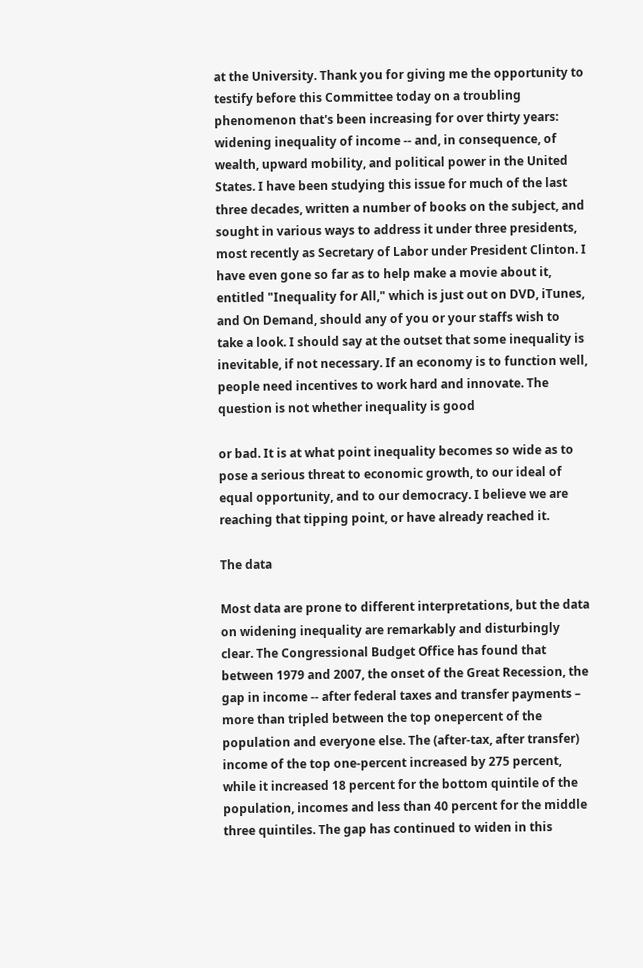at the University. Thank you for giving me the opportunity to testify before this Committee today on a troubling phenomenon that's been increasing for over thirty years: widening inequality of income -- and, in consequence, of wealth, upward mobility, and political power in the United States. I have been studying this issue for much of the last three decades, written a number of books on the subject, and sought in various ways to address it under three presidents, most recently as Secretary of Labor under President Clinton. I have even gone so far as to help make a movie about it, entitled "Inequality for All," which is just out on DVD, iTunes, and On Demand, should any of you or your staffs wish to take a look. I should say at the outset that some inequality is inevitable, if not necessary. If an economy is to function well, people need incentives to work hard and innovate. The question is not whether inequality is good

or bad. It is at what point inequality becomes so wide as to pose a serious threat to economic growth, to our ideal of equal opportunity, and to our democracy. I believe we are reaching that tipping point, or have already reached it.

The data

Most data are prone to different interpretations, but the data on widening inequality are remarkably and disturbingly clear. The Congressional Budget Office has found that between 1979 and 2007, the onset of the Great Recession, the gap in income -- after federal taxes and transfer payments – more than tripled between the top onepercent of the population and everyone else. The (after-tax, after transfer) income of the top one-percent increased by 275 percent, while it increased 18 percent for the bottom quintile of the population, incomes and less than 40 percent for the middle three quintiles. The gap has continued to widen in this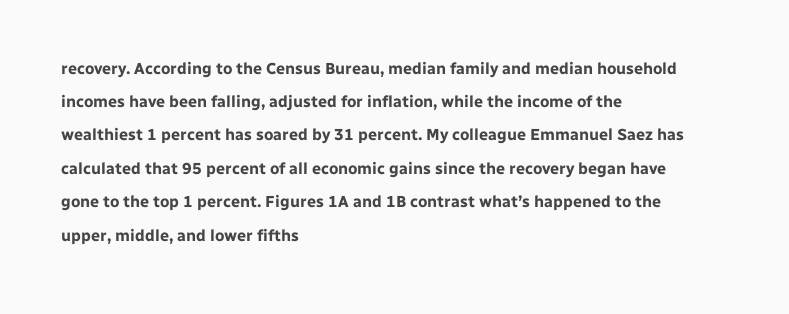recovery. According to the Census Bureau, median family and median household incomes have been falling, adjusted for inflation, while the income of the wealthiest 1 percent has soared by 31 percent. My colleague Emmanuel Saez has calculated that 95 percent of all economic gains since the recovery began have gone to the top 1 percent. Figures 1A and 1B contrast what’s happened to the upper, middle, and lower fifths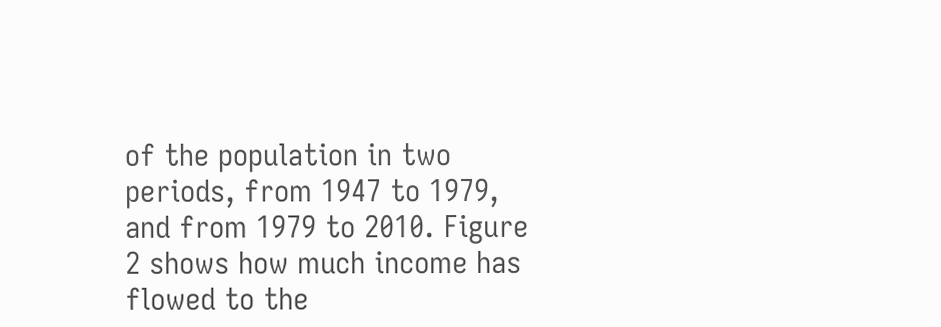of the population in two periods, from 1947 to 1979, and from 1979 to 2010. Figure 2 shows how much income has flowed to the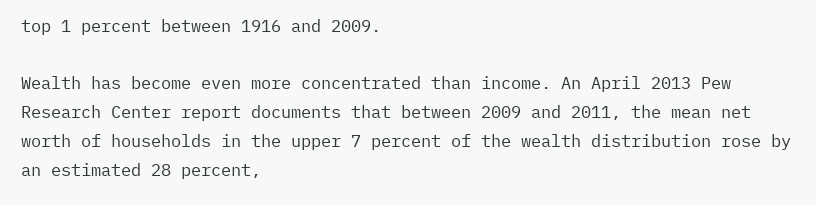top 1 percent between 1916 and 2009.

Wealth has become even more concentrated than income. An April 2013 Pew Research Center report documents that between 2009 and 2011, the mean net worth of households in the upper 7 percent of the wealth distribution rose by an estimated 28 percent,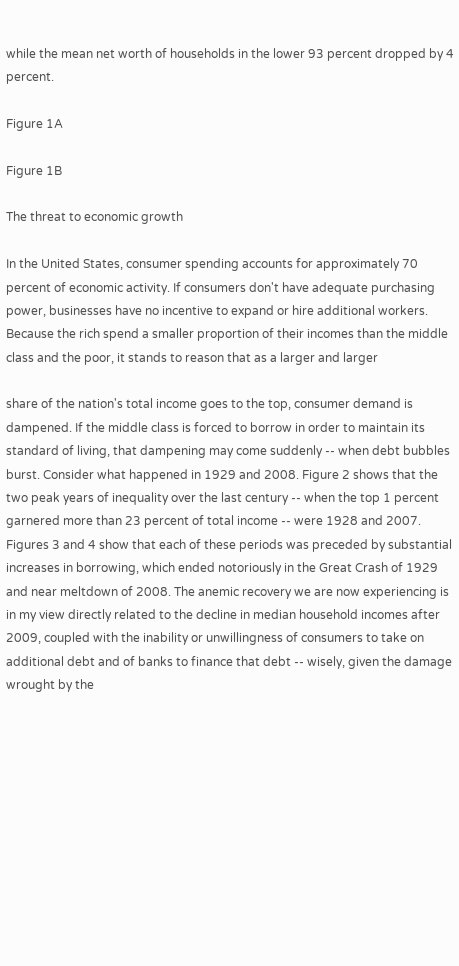while the mean net worth of households in the lower 93 percent dropped by 4 percent.

Figure 1A

Figure 1B

The threat to economic growth

In the United States, consumer spending accounts for approximately 70 percent of economic activity. If consumers don't have adequate purchasing power, businesses have no incentive to expand or hire additional workers. Because the rich spend a smaller proportion of their incomes than the middle class and the poor, it stands to reason that as a larger and larger

share of the nation's total income goes to the top, consumer demand is dampened. If the middle class is forced to borrow in order to maintain its standard of living, that dampening may come suddenly -- when debt bubbles burst. Consider what happened in 1929 and 2008. Figure 2 shows that the two peak years of inequality over the last century -- when the top 1 percent garnered more than 23 percent of total income -- were 1928 and 2007. Figures 3 and 4 show that each of these periods was preceded by substantial increases in borrowing, which ended notoriously in the Great Crash of 1929 and near meltdown of 2008. The anemic recovery we are now experiencing is in my view directly related to the decline in median household incomes after 2009, coupled with the inability or unwillingness of consumers to take on additional debt and of banks to finance that debt -- wisely, given the damage wrought by the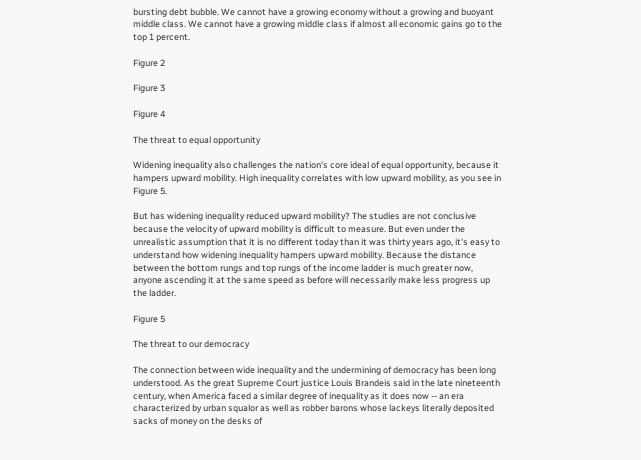bursting debt bubble. We cannot have a growing economy without a growing and buoyant middle class. We cannot have a growing middle class if almost all economic gains go to the top 1 percent.

Figure 2

Figure 3

Figure 4

The threat to equal opportunity

Widening inequality also challenges the nation's core ideal of equal opportunity, because it hampers upward mobility. High inequality correlates with low upward mobility, as you see in Figure 5.

But has widening inequality reduced upward mobility? The studies are not conclusive because the velocity of upward mobility is difficult to measure. But even under the unrealistic assumption that it is no different today than it was thirty years ago, it's easy to understand how widening inequality hampers upward mobility. Because the distance between the bottom rungs and top rungs of the income ladder is much greater now, anyone ascending it at the same speed as before will necessarily make less progress up the ladder.

Figure 5

The threat to our democracy

The connection between wide inequality and the undermining of democracy has been long understood. As the great Supreme Court justice Louis Brandeis said in the late nineteenth century, when America faced a similar degree of inequality as it does now -- an era characterized by urban squalor as well as robber barons whose lackeys literally deposited sacks of money on the desks of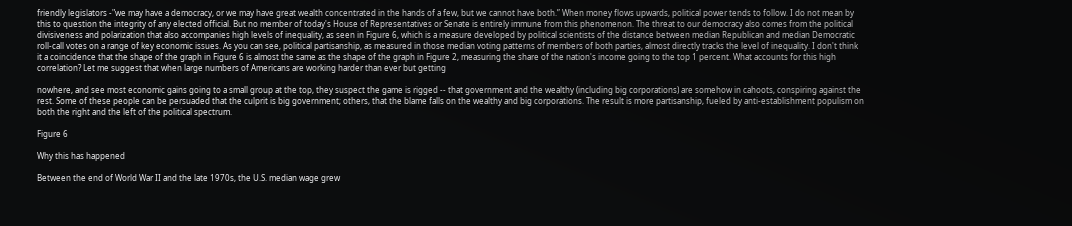friendly legislators -"we may have a democracy, or we may have great wealth concentrated in the hands of a few, but we cannot have both.” When money flows upwards, political power tends to follow. I do not mean by this to question the integrity of any elected official. But no member of today's House of Representatives or Senate is entirely immune from this phenomenon. The threat to our democracy also comes from the political divisiveness and polarization that also accompanies high levels of inequality, as seen in Figure 6, which is a measure developed by political scientists of the distance between median Republican and median Democratic roll-call votes on a range of key economic issues. As you can see, political partisanship, as measured in those median voting patterns of members of both parties, almost directly tracks the level of inequality. I don't think it a coincidence that the shape of the graph in Figure 6 is almost the same as the shape of the graph in Figure 2, measuring the share of the nation's income going to the top 1 percent. What accounts for this high correlation? Let me suggest that when large numbers of Americans are working harder than ever but getting

nowhere, and see most economic gains going to a small group at the top, they suspect the game is rigged -- that government and the wealthy (including big corporations) are somehow in cahoots, conspiring against the rest. Some of these people can be persuaded that the culprit is big government; others, that the blame falls on the wealthy and big corporations. The result is more partisanship, fueled by anti-establishment populism on both the right and the left of the political spectrum.

Figure 6

Why this has happened

Between the end of World War II and the late 1970s, the U.S. median wage grew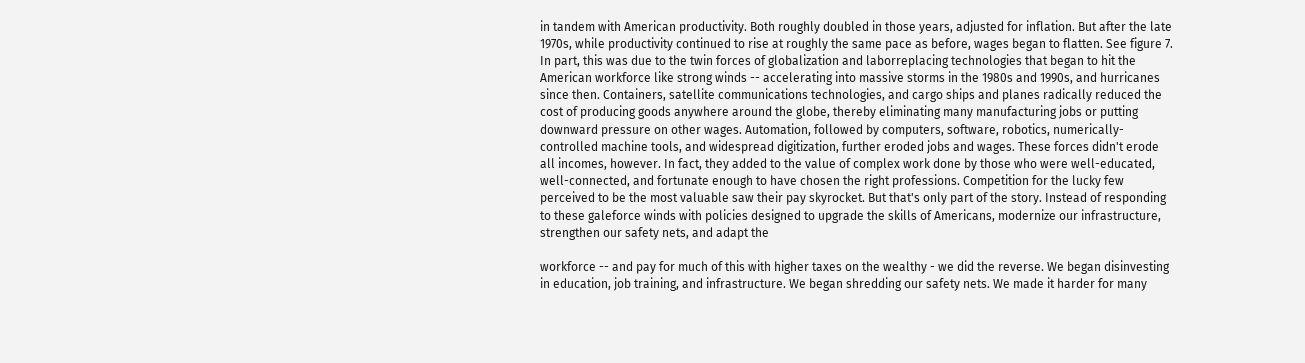in tandem with American productivity. Both roughly doubled in those years, adjusted for inflation. But after the late 1970s, while productivity continued to rise at roughly the same pace as before, wages began to flatten. See figure 7. In part, this was due to the twin forces of globalization and laborreplacing technologies that began to hit the American workforce like strong winds -- accelerating into massive storms in the 1980s and 1990s, and hurricanes since then. Containers, satellite communications technologies, and cargo ships and planes radically reduced the cost of producing goods anywhere around the globe, thereby eliminating many manufacturing jobs or putting downward pressure on other wages. Automation, followed by computers, software, robotics, numerically-controlled machine tools, and widespread digitization, further eroded jobs and wages. These forces didn't erode all incomes, however. In fact, they added to the value of complex work done by those who were well-educated, well-connected, and fortunate enough to have chosen the right professions. Competition for the lucky few perceived to be the most valuable saw their pay skyrocket. But that's only part of the story. Instead of responding to these galeforce winds with policies designed to upgrade the skills of Americans, modernize our infrastructure, strengthen our safety nets, and adapt the

workforce -- and pay for much of this with higher taxes on the wealthy - we did the reverse. We began disinvesting in education, job training, and infrastructure. We began shredding our safety nets. We made it harder for many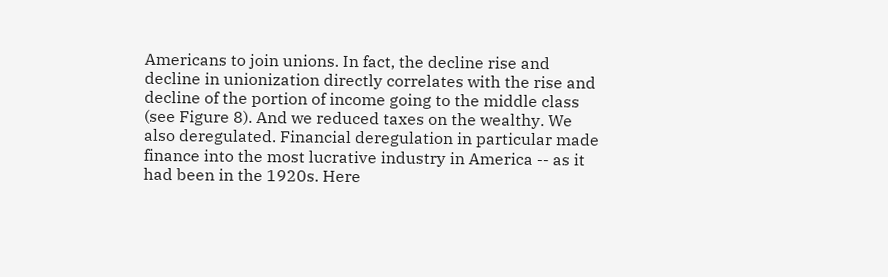Americans to join unions. In fact, the decline rise and decline in unionization directly correlates with the rise and decline of the portion of income going to the middle class (see Figure 8). And we reduced taxes on the wealthy. We also deregulated. Financial deregulation in particular made finance into the most lucrative industry in America -- as it had been in the 1920s. Here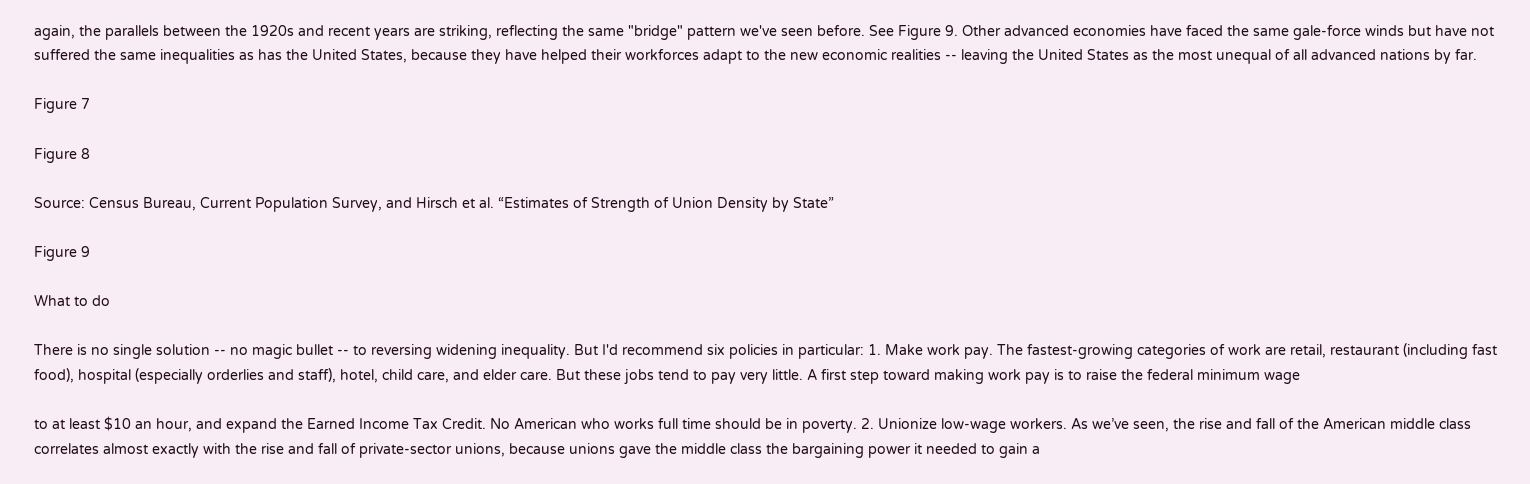again, the parallels between the 1920s and recent years are striking, reflecting the same "bridge" pattern we've seen before. See Figure 9. Other advanced economies have faced the same gale-force winds but have not suffered the same inequalities as has the United States, because they have helped their workforces adapt to the new economic realities -- leaving the United States as the most unequal of all advanced nations by far.

Figure 7

Figure 8

Source: Census Bureau, Current Population Survey, and Hirsch et al. “Estimates of Strength of Union Density by State”

Figure 9

What to do

There is no single solution -- no magic bullet -- to reversing widening inequality. But I'd recommend six policies in particular: 1. Make work pay. The fastest-growing categories of work are retail, restaurant (including fast food), hospital (especially orderlies and staff), hotel, child care, and elder care. But these jobs tend to pay very little. A first step toward making work pay is to raise the federal minimum wage

to at least $10 an hour, and expand the Earned Income Tax Credit. No American who works full time should be in poverty. 2. Unionize low-wage workers. As we’ve seen, the rise and fall of the American middle class correlates almost exactly with the rise and fall of private-sector unions, because unions gave the middle class the bargaining power it needed to gain a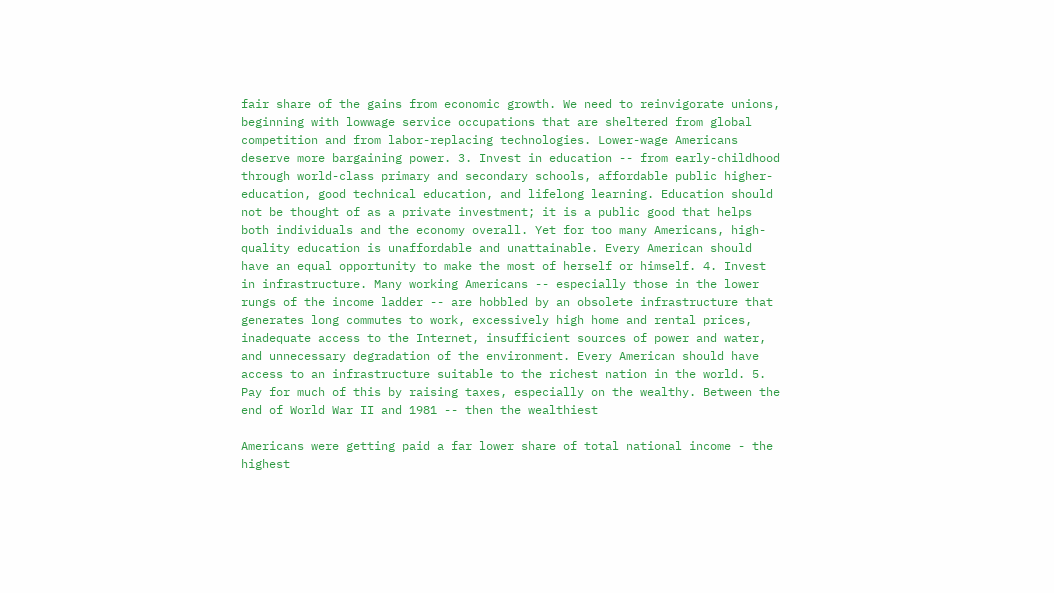fair share of the gains from economic growth. We need to reinvigorate unions, beginning with lowwage service occupations that are sheltered from global competition and from labor-replacing technologies. Lower-wage Americans deserve more bargaining power. 3. Invest in education -- from early-childhood through world-class primary and secondary schools, affordable public higher-education, good technical education, and lifelong learning. Education should not be thought of as a private investment; it is a public good that helps both individuals and the economy overall. Yet for too many Americans, high-quality education is unaffordable and unattainable. Every American should have an equal opportunity to make the most of herself or himself. 4. Invest in infrastructure. Many working Americans -- especially those in the lower rungs of the income ladder -- are hobbled by an obsolete infrastructure that generates long commutes to work, excessively high home and rental prices, inadequate access to the Internet, insufficient sources of power and water, and unnecessary degradation of the environment. Every American should have access to an infrastructure suitable to the richest nation in the world. 5. Pay for much of this by raising taxes, especially on the wealthy. Between the end of World War II and 1981 -- then the wealthiest

Americans were getting paid a far lower share of total national income - the highest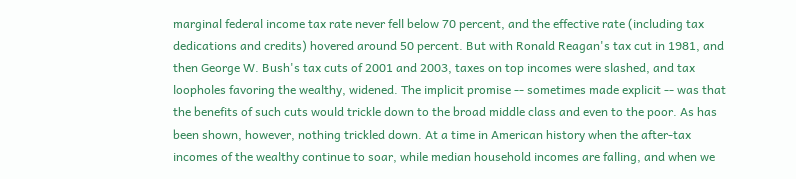marginal federal income tax rate never fell below 70 percent, and the effective rate (including tax dedications and credits) hovered around 50 percent. But with Ronald Reagan's tax cut in 1981, and then George W. Bush's tax cuts of 2001 and 2003, taxes on top incomes were slashed, and tax loopholes favoring the wealthy, widened. The implicit promise -- sometimes made explicit -- was that the benefits of such cuts would trickle down to the broad middle class and even to the poor. As has been shown, however, nothing trickled down. At a time in American history when the after-tax incomes of the wealthy continue to soar, while median household incomes are falling, and when we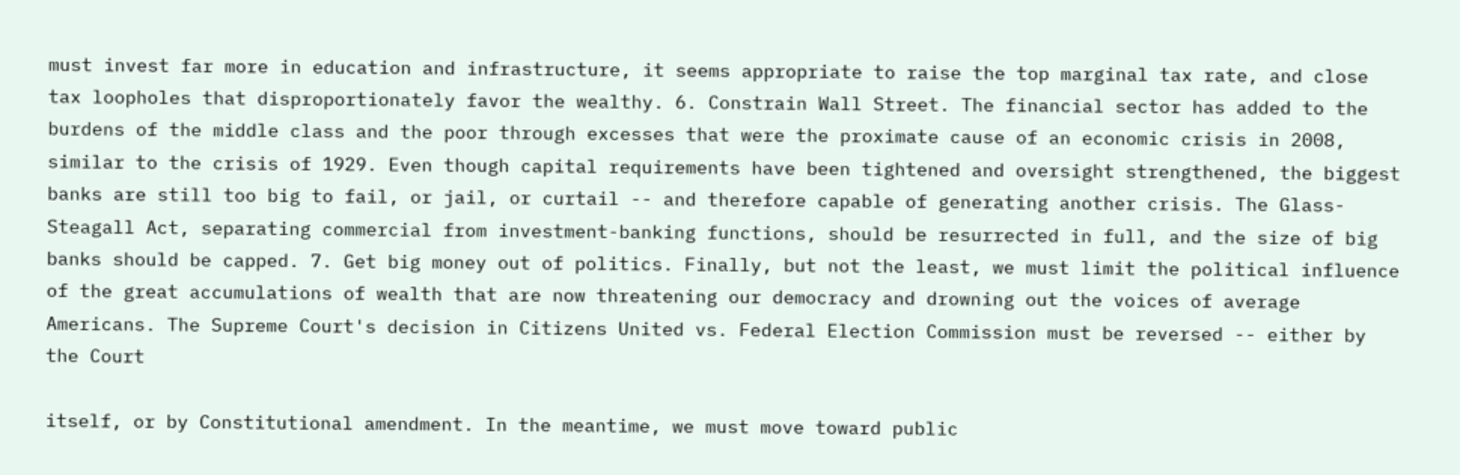must invest far more in education and infrastructure, it seems appropriate to raise the top marginal tax rate, and close tax loopholes that disproportionately favor the wealthy. 6. Constrain Wall Street. The financial sector has added to the burdens of the middle class and the poor through excesses that were the proximate cause of an economic crisis in 2008, similar to the crisis of 1929. Even though capital requirements have been tightened and oversight strengthened, the biggest banks are still too big to fail, or jail, or curtail -- and therefore capable of generating another crisis. The Glass-Steagall Act, separating commercial from investment-banking functions, should be resurrected in full, and the size of big banks should be capped. 7. Get big money out of politics. Finally, but not the least, we must limit the political influence of the great accumulations of wealth that are now threatening our democracy and drowning out the voices of average Americans. The Supreme Court's decision in Citizens United vs. Federal Election Commission must be reversed -- either by the Court

itself, or by Constitutional amendment. In the meantime, we must move toward public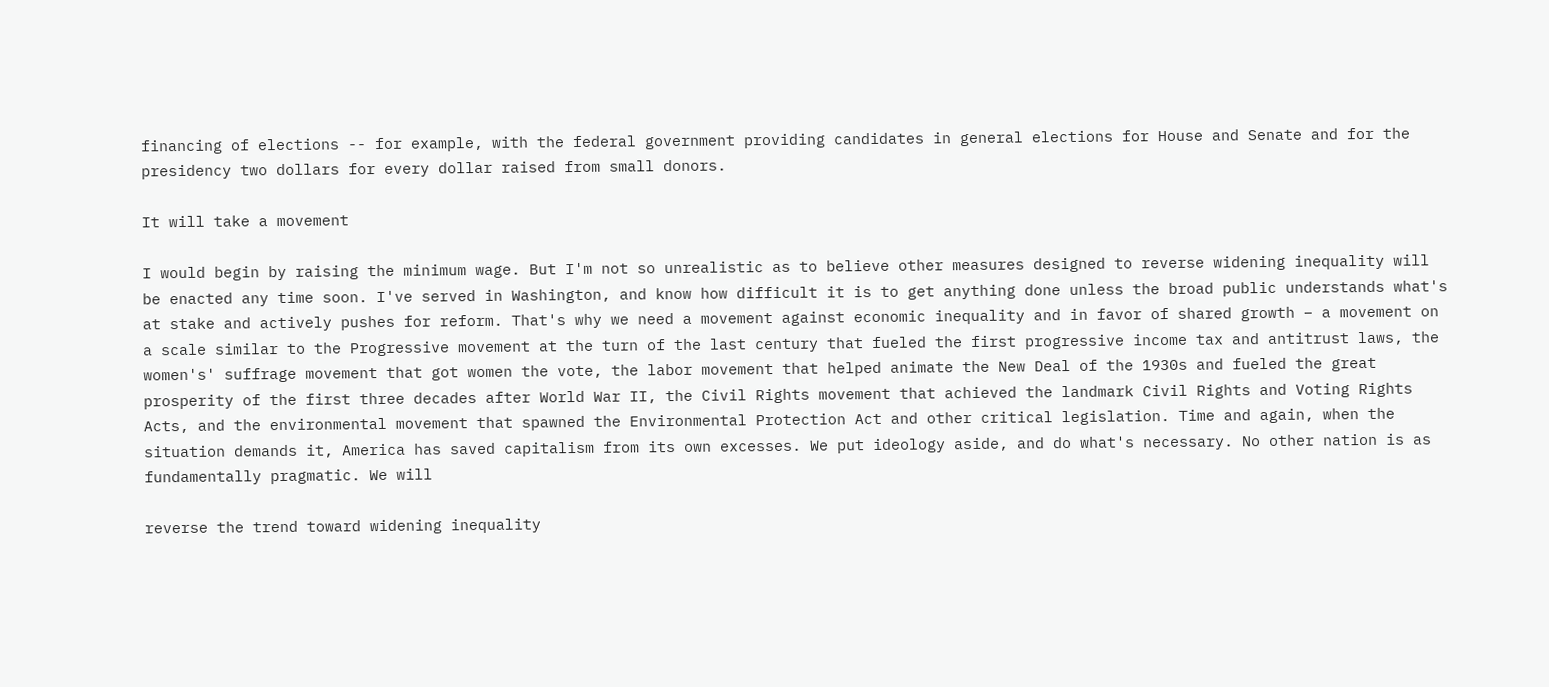financing of elections -- for example, with the federal government providing candidates in general elections for House and Senate and for the presidency two dollars for every dollar raised from small donors.

It will take a movement

I would begin by raising the minimum wage. But I'm not so unrealistic as to believe other measures designed to reverse widening inequality will be enacted any time soon. I've served in Washington, and know how difficult it is to get anything done unless the broad public understands what's at stake and actively pushes for reform. That's why we need a movement against economic inequality and in favor of shared growth – a movement on a scale similar to the Progressive movement at the turn of the last century that fueled the first progressive income tax and antitrust laws, the women's' suffrage movement that got women the vote, the labor movement that helped animate the New Deal of the 1930s and fueled the great prosperity of the first three decades after World War II, the Civil Rights movement that achieved the landmark Civil Rights and Voting Rights Acts, and the environmental movement that spawned the Environmental Protection Act and other critical legislation. Time and again, when the situation demands it, America has saved capitalism from its own excesses. We put ideology aside, and do what's necessary. No other nation is as fundamentally pragmatic. We will

reverse the trend toward widening inequality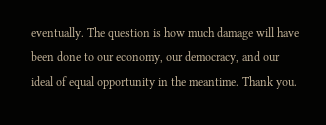eventually. The question is how much damage will have been done to our economy, our democracy, and our ideal of equal opportunity in the meantime. Thank you.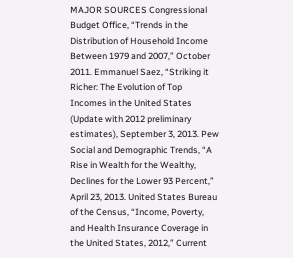MAJOR SOURCES Congressional Budget Office, “Trends in the Distribution of Household Income Between 1979 and 2007,” October 2011. Emmanuel Saez, “Striking it Richer: The Evolution of Top Incomes in the United States (Update with 2012 preliminary estimates), September 3, 2013. Pew Social and Demographic Trends, “A Rise in Wealth for the Wealthy, Declines for the Lower 93 Percent,” April 23, 2013. United States Bureau of the Census, “Income, Poverty, and Health Insurance Coverage in the United States, 2012,” Current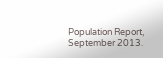Population Report, September 2013.